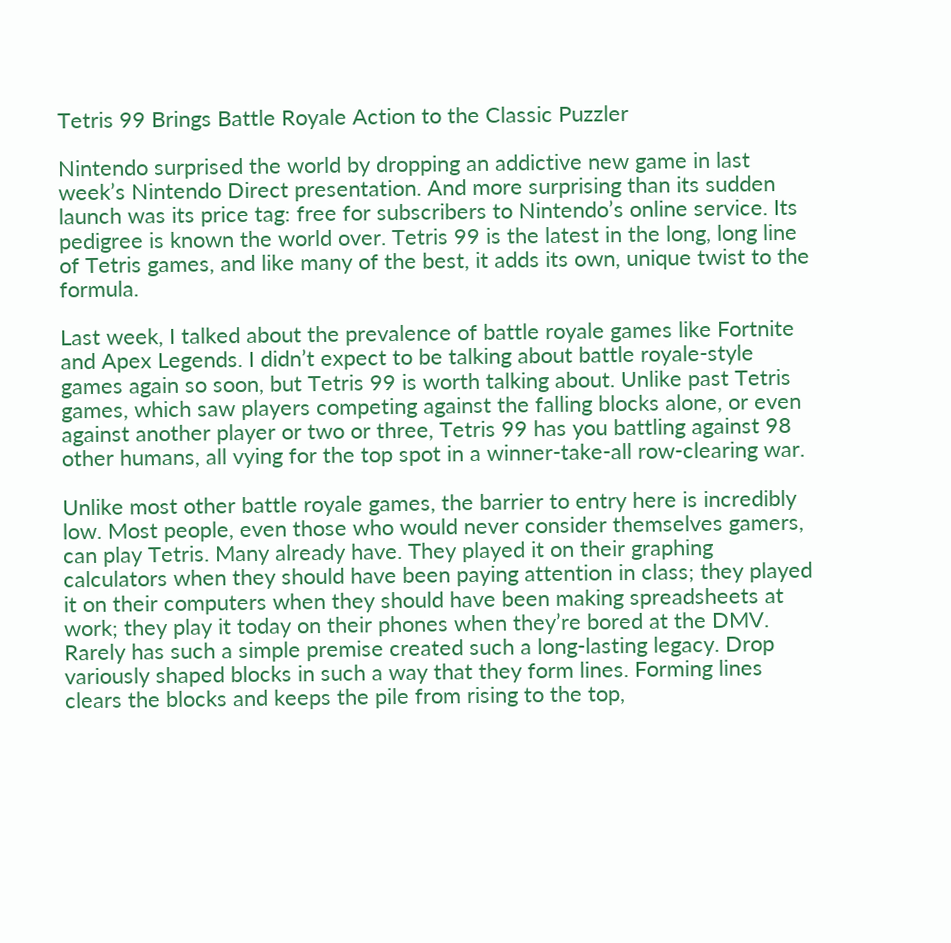Tetris 99 Brings Battle Royale Action to the Classic Puzzler

Nintendo surprised the world by dropping an addictive new game in last week’s Nintendo Direct presentation. And more surprising than its sudden launch was its price tag: free for subscribers to Nintendo’s online service. Its pedigree is known the world over. Tetris 99 is the latest in the long, long line of Tetris games, and like many of the best, it adds its own, unique twist to the formula.

Last week, I talked about the prevalence of battle royale games like Fortnite and Apex Legends. I didn’t expect to be talking about battle royale-style games again so soon, but Tetris 99 is worth talking about. Unlike past Tetris games, which saw players competing against the falling blocks alone, or even against another player or two or three, Tetris 99 has you battling against 98 other humans, all vying for the top spot in a winner-take-all row-clearing war.

Unlike most other battle royale games, the barrier to entry here is incredibly low. Most people, even those who would never consider themselves gamers, can play Tetris. Many already have. They played it on their graphing calculators when they should have been paying attention in class; they played it on their computers when they should have been making spreadsheets at work; they play it today on their phones when they’re bored at the DMV. Rarely has such a simple premise created such a long-lasting legacy. Drop variously shaped blocks in such a way that they form lines. Forming lines clears the blocks and keeps the pile from rising to the top,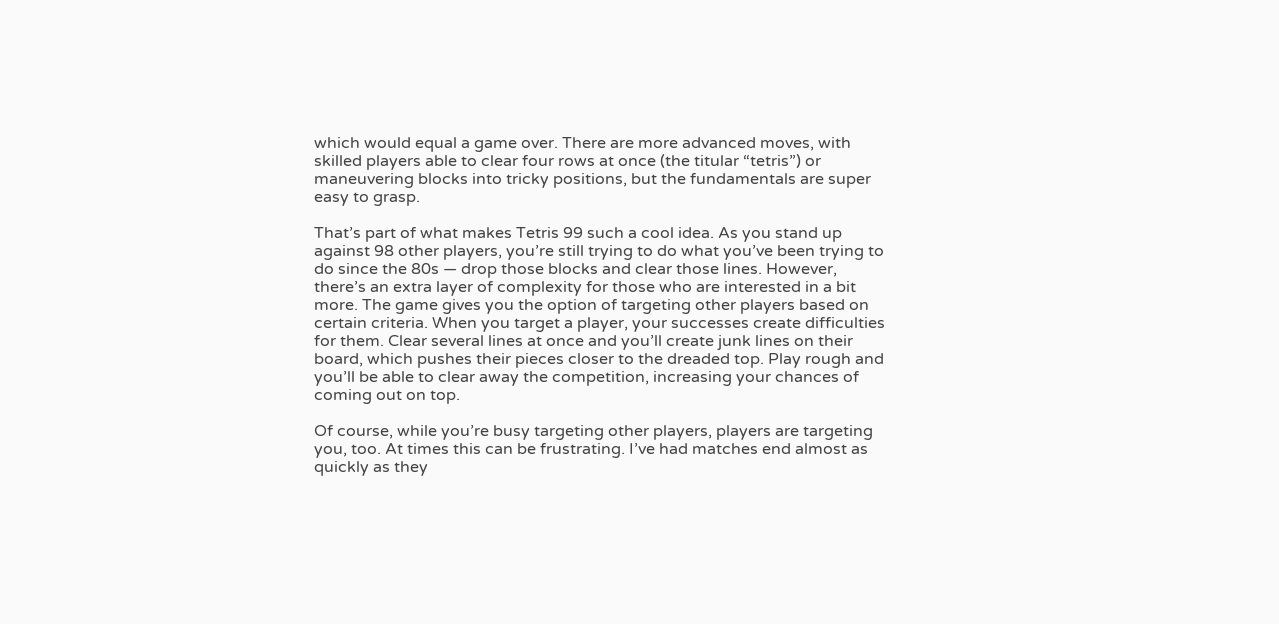which would equal a game over. There are more advanced moves, with skilled players able to clear four rows at once (the titular “tetris”) or maneuvering blocks into tricky positions, but the fundamentals are super easy to grasp.

That’s part of what makes Tetris 99 such a cool idea. As you stand up against 98 other players, you’re still trying to do what you’ve been trying to do since the 80s — drop those blocks and clear those lines. However, there’s an extra layer of complexity for those who are interested in a bit more. The game gives you the option of targeting other players based on certain criteria. When you target a player, your successes create difficulties for them. Clear several lines at once and you’ll create junk lines on their board, which pushes their pieces closer to the dreaded top. Play rough and you’ll be able to clear away the competition, increasing your chances of coming out on top.

Of course, while you’re busy targeting other players, players are targeting you, too. At times this can be frustrating. I’ve had matches end almost as quickly as they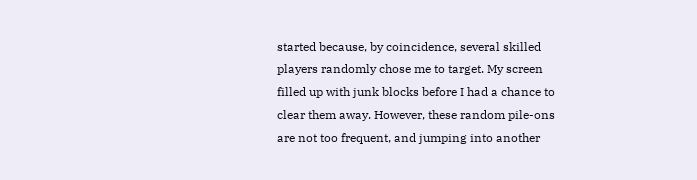started because, by coincidence, several skilled players randomly chose me to target. My screen filled up with junk blocks before I had a chance to clear them away. However, these random pile-ons are not too frequent, and jumping into another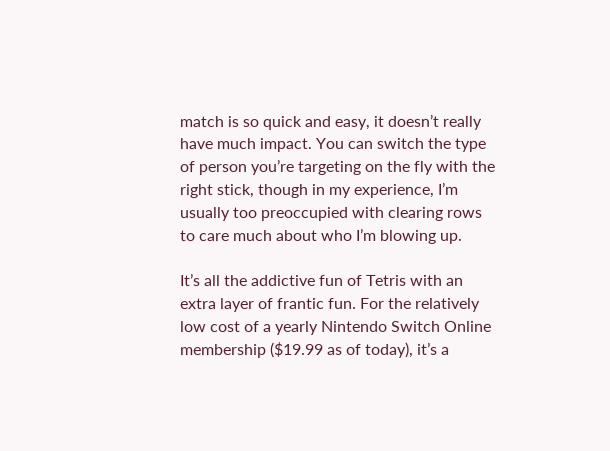match is so quick and easy, it doesn’t really have much impact. You can switch the type of person you’re targeting on the fly with the right stick, though in my experience, I’m usually too preoccupied with clearing rows to care much about who I’m blowing up.

It’s all the addictive fun of Tetris with an extra layer of frantic fun. For the relatively low cost of a yearly Nintendo Switch Online membership ($19.99 as of today), it’s a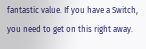fantastic value. If you have a Switch, you need to get on this right away.